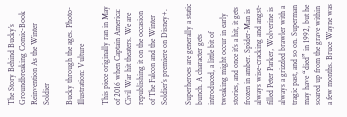The Story Behind Bucky’s Groundbreaking Comic-Book Reinvention As the Winter Soldier

Bucky through the ages. Photo-Illustration: Vulture

This piece originally ran in May of 2016 when Captain America: Civil War hit theaters. We are republishing it on the occasion of The Falcon and the Winter Soldier’s premiere on Disney+.

Superheroes are generally a static bunch. A character gets introduced, a little bit of tweaking might occur in early stories, and once it’s a hit, it gets frozen in amber. Spider-Man is always wise-cracking and angst-filled Peter Parker, Wolverine is always a grizzled brawler with a tragic past, and so on. Superman may have “died” in 1992, but he soared up from the grave within a few months. Bruce Wayne was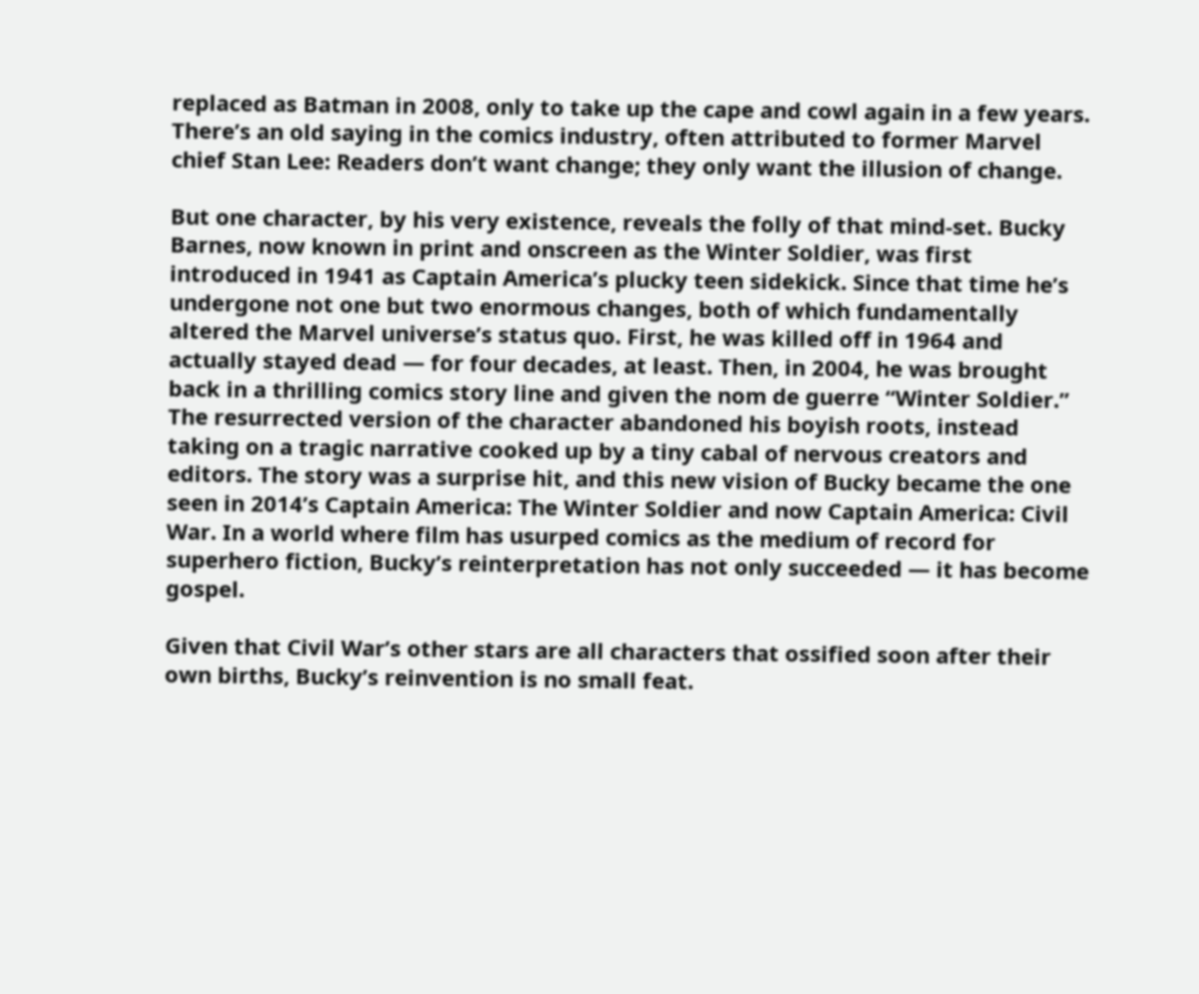replaced as Batman in 2008, only to take up the cape and cowl again in a few years. There’s an old saying in the comics industry, often attributed to former Marvel chief Stan Lee: Readers don’t want change; they only want the illusion of change.

But one character, by his very existence, reveals the folly of that mind-set. Bucky Barnes, now known in print and onscreen as the Winter Soldier, was first introduced in 1941 as Captain America’s plucky teen sidekick. Since that time he’s undergone not one but two enormous changes, both of which fundamentally altered the Marvel universe’s status quo. First, he was killed off in 1964 and actually stayed dead — for four decades, at least. Then, in 2004, he was brought back in a thrilling comics story line and given the nom de guerre “Winter Soldier.” The resurrected version of the character abandoned his boyish roots, instead taking on a tragic narrative cooked up by a tiny cabal of nervous creators and editors. The story was a surprise hit, and this new vision of Bucky became the one seen in 2014’s Captain America: The Winter Soldier and now Captain America: Civil War. In a world where film has usurped comics as the medium of record for superhero fiction, Bucky’s reinterpretation has not only succeeded — it has become gospel.

Given that Civil War’s other stars are all characters that ossified soon after their own births, Bucky’s reinvention is no small feat.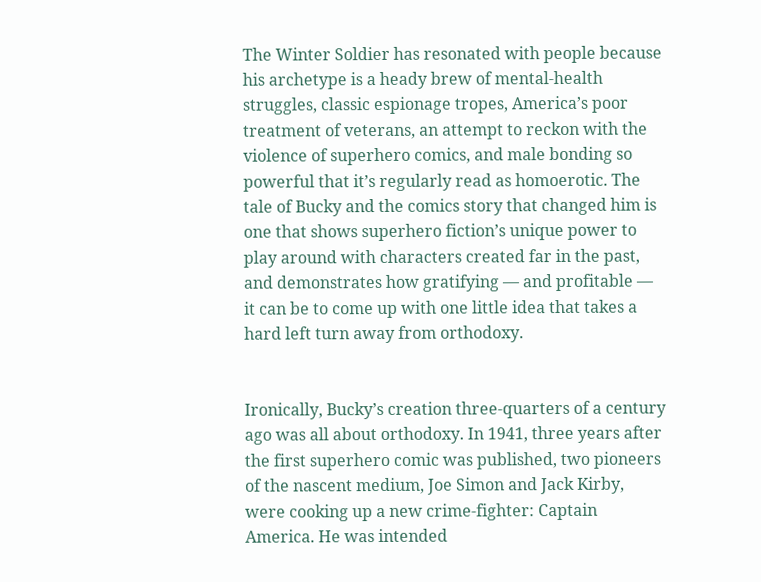The Winter Soldier has resonated with people because his archetype is a heady brew of mental-health struggles, classic espionage tropes, America’s poor treatment of veterans, an attempt to reckon with the violence of superhero comics, and male bonding so powerful that it’s regularly read as homoerotic. The tale of Bucky and the comics story that changed him is one that shows superhero fiction’s unique power to play around with characters created far in the past, and demonstrates how gratifying — and profitable — it can be to come up with one little idea that takes a hard left turn away from orthodoxy.


Ironically, Bucky’s creation three-quarters of a century ago was all about orthodoxy. In 1941, three years after the first superhero comic was published, two pioneers of the nascent medium, Joe Simon and Jack Kirby, were cooking up a new crime-fighter: Captain America. He was intended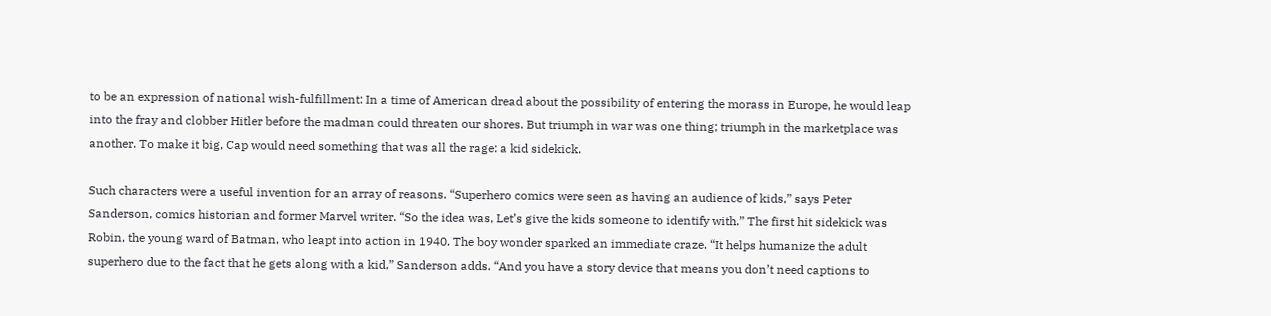to be an expression of national wish-fulfillment: In a time of American dread about the possibility of entering the morass in Europe, he would leap into the fray and clobber Hitler before the madman could threaten our shores. But triumph in war was one thing; triumph in the marketplace was another. To make it big, Cap would need something that was all the rage: a kid sidekick.

Such characters were a useful invention for an array of reasons. “Superhero comics were seen as having an audience of kids,” says Peter Sanderson, comics historian and former Marvel writer. “So the idea was, Let’s give the kids someone to identify with.” The first hit sidekick was Robin, the young ward of Batman, who leapt into action in 1940. The boy wonder sparked an immediate craze. “It helps humanize the adult superhero due to the fact that he gets along with a kid,” Sanderson adds. “And you have a story device that means you don’t need captions to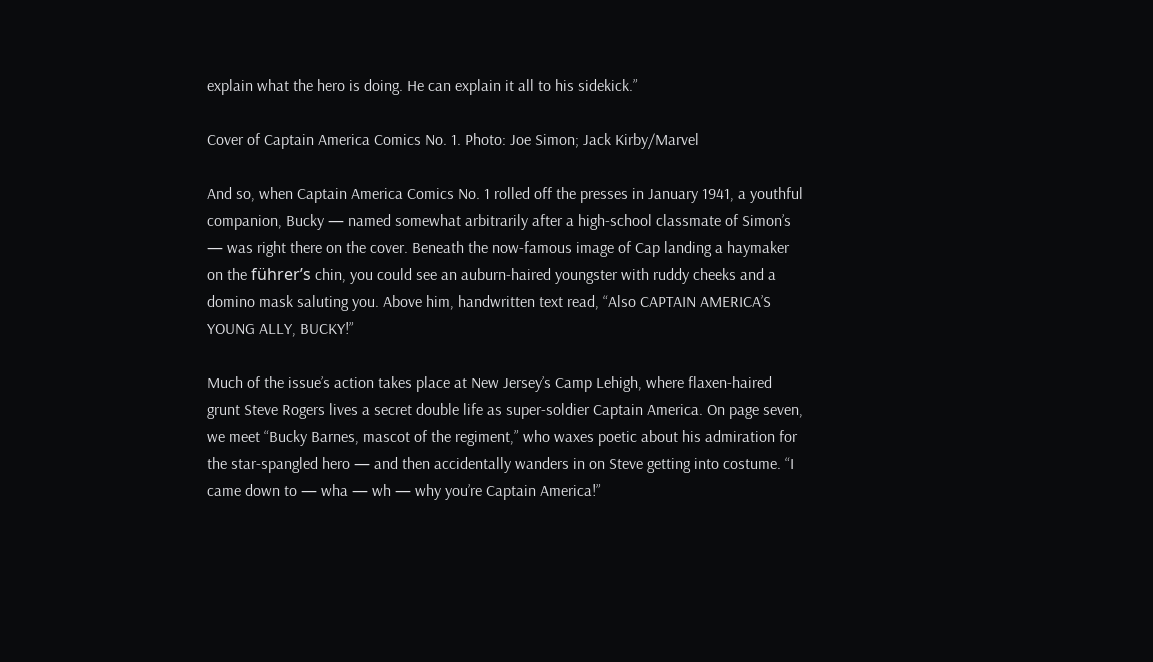explain what the hero is doing. He can explain it all to his sidekick.”

Cover of Captain America Comics No. 1. Photo: Joe Simon; Jack Kirby/Marvel

And so, when Captain America Comics No. 1 rolled off the presses in January 1941, a youthful companion, Bucky — named somewhat arbitrarily after a high-school classmate of Simon’s — was right there on the cover. Beneath the now-famous image of Cap landing a haymaker on the führer’s chin, you could see an auburn-haired youngster with ruddy cheeks and a domino mask saluting you. Above him, handwritten text read, “Also CAPTAIN AMERICA’S YOUNG ALLY, BUCKY!”

Much of the issue’s action takes place at New Jersey’s Camp Lehigh, where flaxen-haired grunt Steve Rogers lives a secret double life as super-soldier Captain America. On page seven, we meet “Bucky Barnes, mascot of the regiment,” who waxes poetic about his admiration for the star-spangled hero — and then accidentally wanders in on Steve getting into costume. “I came down to — wha — wh — why you’re Captain America!”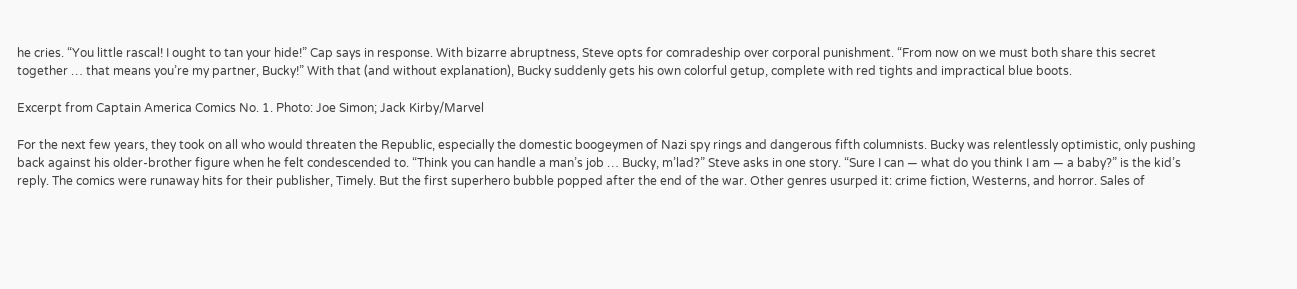he cries. “You little rascal! I ought to tan your hide!” Cap says in response. With bizarre abruptness, Steve opts for comradeship over corporal punishment. “From now on we must both share this secret together … that means you’re my partner, Bucky!” With that (and without explanation), Bucky suddenly gets his own colorful getup, complete with red tights and impractical blue boots.

Excerpt from Captain America Comics No. 1. Photo: Joe Simon; Jack Kirby/Marvel

For the next few years, they took on all who would threaten the Republic, especially the domestic boogeymen of Nazi spy rings and dangerous fifth columnists. Bucky was relentlessly optimistic, only pushing back against his older-brother figure when he felt condescended to. “Think you can handle a man’s job … Bucky, m’lad?” Steve asks in one story. “Sure I can — what do you think I am — a baby?” is the kid’s reply. The comics were runaway hits for their publisher, Timely. But the first superhero bubble popped after the end of the war. Other genres usurped it: crime fiction, Westerns, and horror. Sales of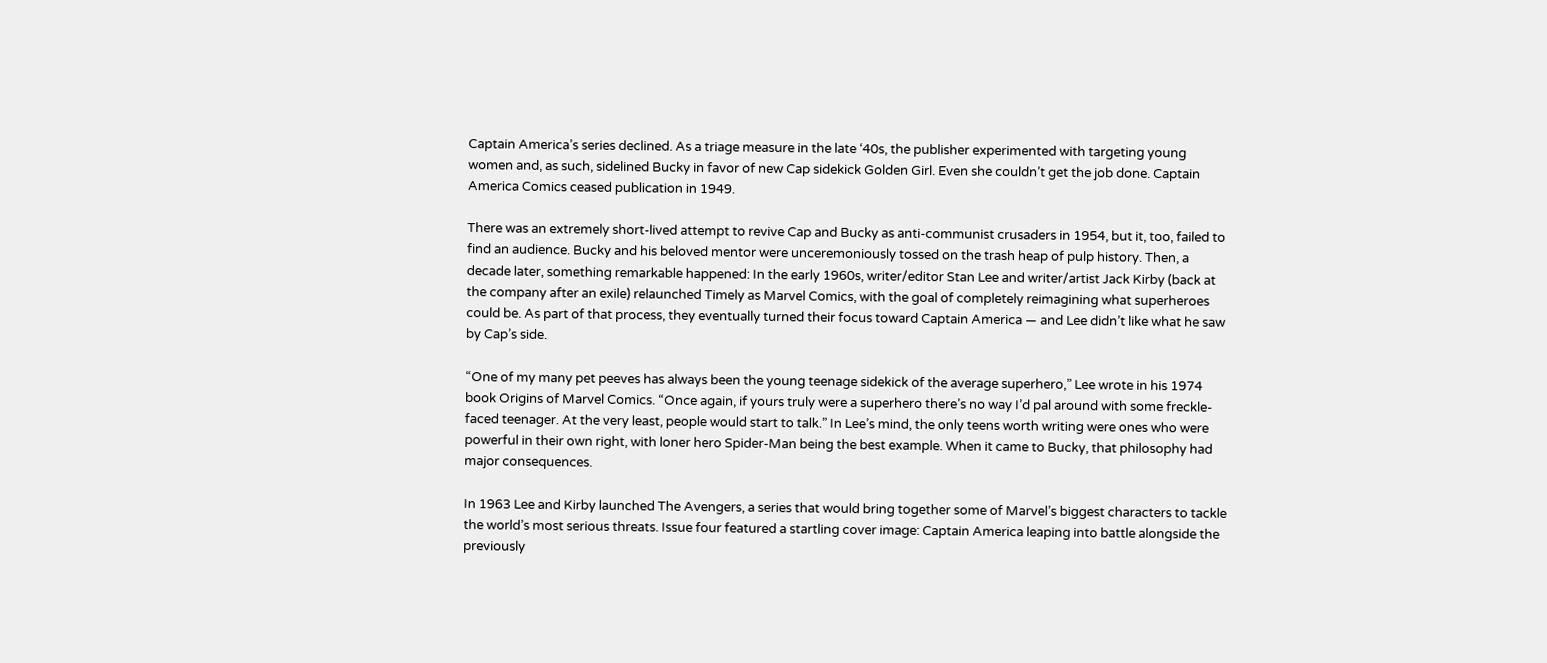Captain America’s series declined. As a triage measure in the late ‘40s, the publisher experimented with targeting young women and, as such, sidelined Bucky in favor of new Cap sidekick Golden Girl. Even she couldn’t get the job done. Captain America Comics ceased publication in 1949.

There was an extremely short-lived attempt to revive Cap and Bucky as anti-communist crusaders in 1954, but it, too, failed to find an audience. Bucky and his beloved mentor were unceremoniously tossed on the trash heap of pulp history. Then, a decade later, something remarkable happened: In the early 1960s, writer/editor Stan Lee and writer/artist Jack Kirby (back at the company after an exile) relaunched Timely as Marvel Comics, with the goal of completely reimagining what superheroes could be. As part of that process, they eventually turned their focus toward Captain America — and Lee didn’t like what he saw by Cap’s side.

“One of my many pet peeves has always been the young teenage sidekick of the average superhero,” Lee wrote in his 1974 book Origins of Marvel Comics. “Once again, if yours truly were a superhero there’s no way I’d pal around with some freckle-faced teenager. At the very least, people would start to talk.” In Lee’s mind, the only teens worth writing were ones who were powerful in their own right, with loner hero Spider-Man being the best example. When it came to Bucky, that philosophy had major consequences.

In 1963 Lee and Kirby launched The Avengers, a series that would bring together some of Marvel’s biggest characters to tackle the world’s most serious threats. Issue four featured a startling cover image: Captain America leaping into battle alongside the previously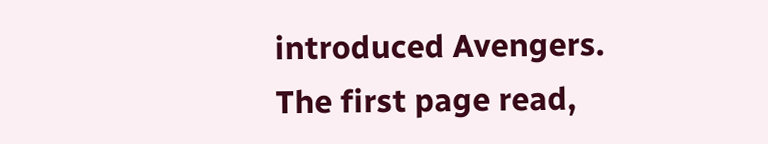introduced Avengers. The first page read,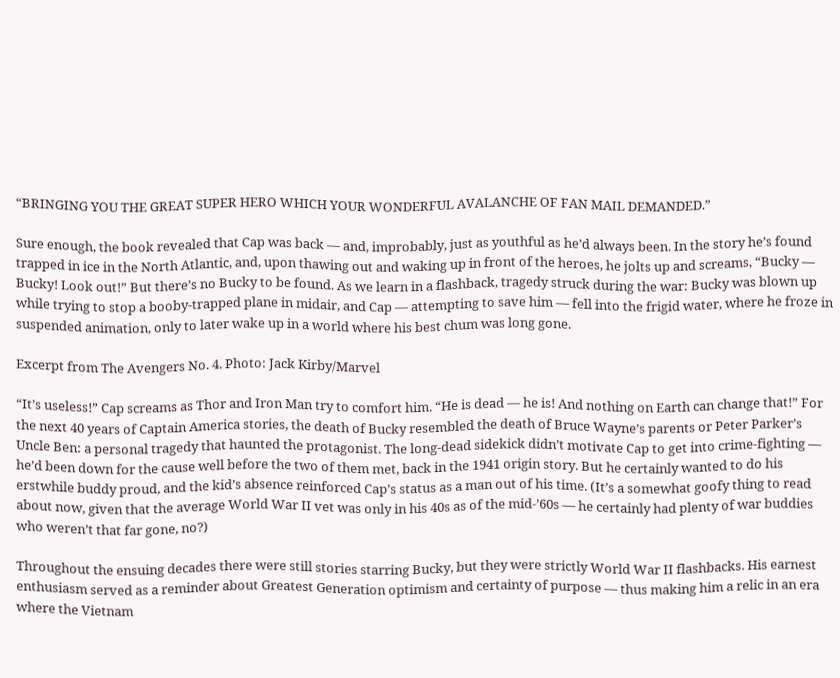“BRINGING YOU THE GREAT SUPER HERO WHICH YOUR WONDERFUL AVALANCHE OF FAN MAIL DEMANDED.”

Sure enough, the book revealed that Cap was back — and, improbably, just as youthful as he’d always been. In the story he’s found trapped in ice in the North Atlantic, and, upon thawing out and waking up in front of the heroes, he jolts up and screams, “Bucky — Bucky! Look out!” But there’s no Bucky to be found. As we learn in a flashback, tragedy struck during the war: Bucky was blown up while trying to stop a booby-trapped plane in midair, and Cap — attempting to save him — fell into the frigid water, where he froze in suspended animation, only to later wake up in a world where his best chum was long gone.

Excerpt from The Avengers No. 4. Photo: Jack Kirby/Marvel

“It’s useless!” Cap screams as Thor and Iron Man try to comfort him. “He is dead — he is! And nothing on Earth can change that!” For the next 40 years of Captain America stories, the death of Bucky resembled the death of Bruce Wayne’s parents or Peter Parker’s Uncle Ben: a personal tragedy that haunted the protagonist. The long-dead sidekick didn’t motivate Cap to get into crime-fighting — he’d been down for the cause well before the two of them met, back in the 1941 origin story. But he certainly wanted to do his erstwhile buddy proud, and the kid’s absence reinforced Cap’s status as a man out of his time. (It’s a somewhat goofy thing to read about now, given that the average World War II vet was only in his 40s as of the mid-’60s — he certainly had plenty of war buddies who weren’t that far gone, no?)

Throughout the ensuing decades there were still stories starring Bucky, but they were strictly World War II flashbacks. His earnest enthusiasm served as a reminder about Greatest Generation optimism and certainty of purpose — thus making him a relic in an era where the Vietnam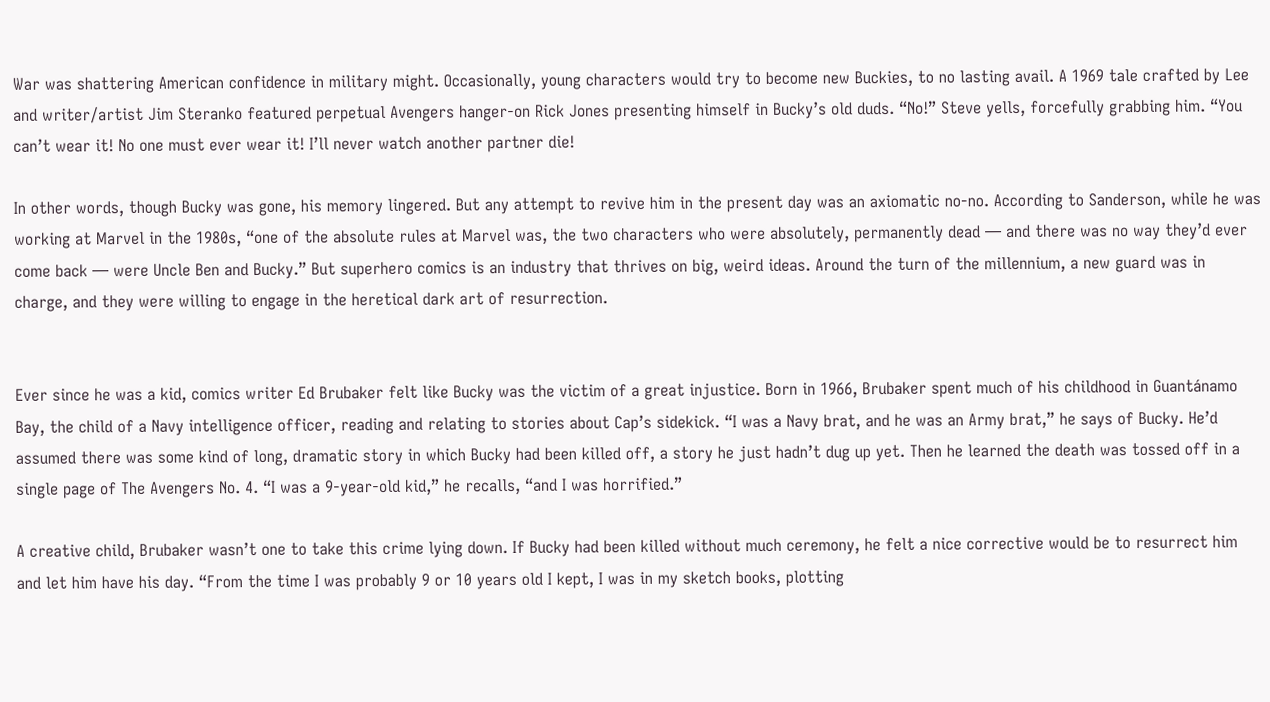War was shattering American confidence in military might. Occasionally, young characters would try to become new Buckies, to no lasting avail. A 1969 tale crafted by Lee and writer/artist Jim Steranko featured perpetual Avengers hanger-on Rick Jones presenting himself in Bucky’s old duds. “No!” Steve yells, forcefully grabbing him. “You can’t wear it! No one must ever wear it! I’ll never watch another partner die!

In other words, though Bucky was gone, his memory lingered. But any attempt to revive him in the present day was an axiomatic no-no. According to Sanderson, while he was working at Marvel in the 1980s, “one of the absolute rules at Marvel was, the two characters who were absolutely, permanently dead — and there was no way they’d ever come back — were Uncle Ben and Bucky.” But superhero comics is an industry that thrives on big, weird ideas. Around the turn of the millennium, a new guard was in charge, and they were willing to engage in the heretical dark art of resurrection.


Ever since he was a kid, comics writer Ed Brubaker felt like Bucky was the victim of a great injustice. Born in 1966, Brubaker spent much of his childhood in Guantánamo Bay, the child of a Navy intelligence officer, reading and relating to stories about Cap’s sidekick. “I was a Navy brat, and he was an Army brat,” he says of Bucky. He’d assumed there was some kind of long, dramatic story in which Bucky had been killed off, a story he just hadn’t dug up yet. Then he learned the death was tossed off in a single page of The Avengers No. 4. “I was a 9-year-old kid,” he recalls, “and I was horrified.”

A creative child, Brubaker wasn’t one to take this crime lying down. If Bucky had been killed without much ceremony, he felt a nice corrective would be to resurrect him and let him have his day. “From the time I was probably 9 or 10 years old I kept, I was in my sketch books, plotting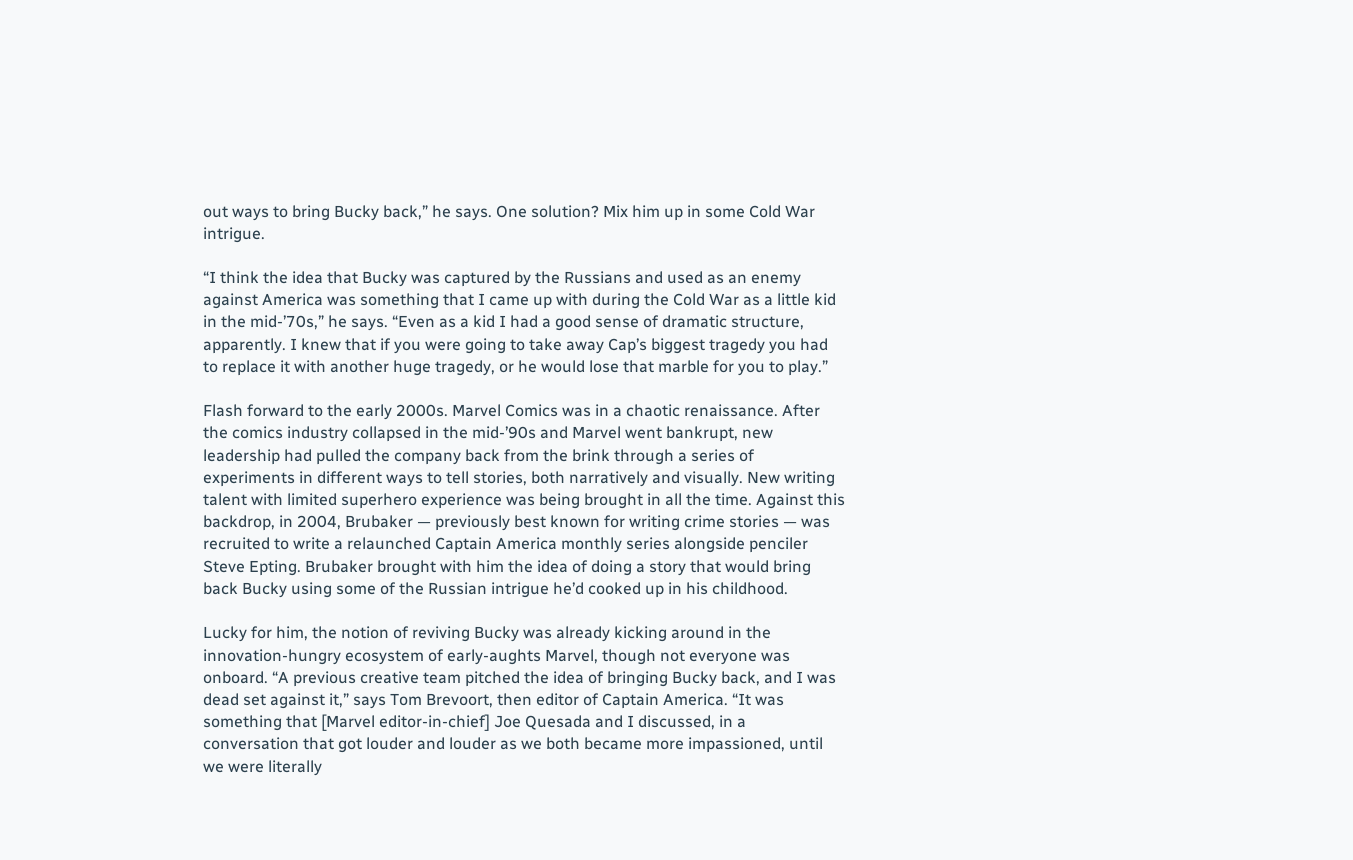out ways to bring Bucky back,” he says. One solution? Mix him up in some Cold War intrigue.

“I think the idea that Bucky was captured by the Russians and used as an enemy against America was something that I came up with during the Cold War as a little kid in the mid-’70s,” he says. “Even as a kid I had a good sense of dramatic structure, apparently. I knew that if you were going to take away Cap’s biggest tragedy you had to replace it with another huge tragedy, or he would lose that marble for you to play.”

Flash forward to the early 2000s. Marvel Comics was in a chaotic renaissance. After the comics industry collapsed in the mid-’90s and Marvel went bankrupt, new leadership had pulled the company back from the brink through a series of experiments in different ways to tell stories, both narratively and visually. New writing talent with limited superhero experience was being brought in all the time. Against this backdrop, in 2004, Brubaker — previously best known for writing crime stories — was recruited to write a relaunched Captain America monthly series alongside penciler Steve Epting. Brubaker brought with him the idea of doing a story that would bring back Bucky using some of the Russian intrigue he’d cooked up in his childhood.

Lucky for him, the notion of reviving Bucky was already kicking around in the innovation-hungry ecosystem of early-aughts Marvel, though not everyone was onboard. “A previous creative team pitched the idea of bringing Bucky back, and I was dead set against it,” says Tom Brevoort, then editor of Captain America. “It was something that [Marvel editor-in-chief] Joe Quesada and I discussed, in a conversation that got louder and louder as we both became more impassioned, until we were literally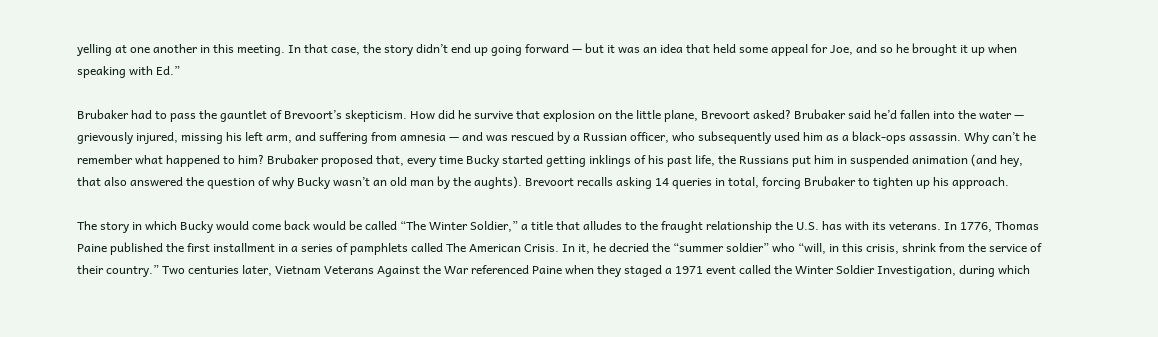yelling at one another in this meeting. In that case, the story didn’t end up going forward — but it was an idea that held some appeal for Joe, and so he brought it up when speaking with Ed.”

Brubaker had to pass the gauntlet of Brevoort’s skepticism. How did he survive that explosion on the little plane, Brevoort asked? Brubaker said he’d fallen into the water — grievously injured, missing his left arm, and suffering from amnesia — and was rescued by a Russian officer, who subsequently used him as a black-ops assassin. Why can’t he remember what happened to him? Brubaker proposed that, every time Bucky started getting inklings of his past life, the Russians put him in suspended animation (and hey, that also answered the question of why Bucky wasn’t an old man by the aughts). Brevoort recalls asking 14 queries in total, forcing Brubaker to tighten up his approach.

The story in which Bucky would come back would be called “The Winter Soldier,” a title that alludes to the fraught relationship the U.S. has with its veterans. In 1776, Thomas Paine published the first installment in a series of pamphlets called The American Crisis. In it, he decried the “summer soldier” who “will, in this crisis, shrink from the service of their country.” Two centuries later, Vietnam Veterans Against the War referenced Paine when they staged a 1971 event called the Winter Soldier Investigation, during which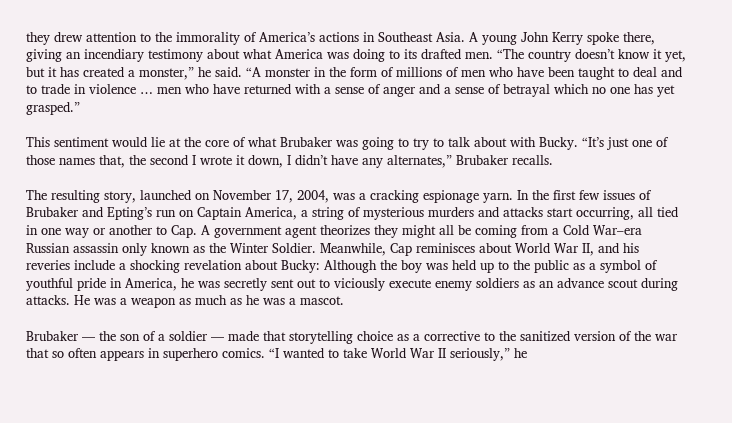they drew attention to the immorality of America’s actions in Southeast Asia. A young John Kerry spoke there, giving an incendiary testimony about what America was doing to its drafted men. “The country doesn’t know it yet, but it has created a monster,” he said. “A monster in the form of millions of men who have been taught to deal and to trade in violence … men who have returned with a sense of anger and a sense of betrayal which no one has yet grasped.”

This sentiment would lie at the core of what Brubaker was going to try to talk about with Bucky. “It’s just one of those names that, the second I wrote it down, I didn’t have any alternates,” Brubaker recalls.

The resulting story, launched on November 17, 2004, was a cracking espionage yarn. In the first few issues of Brubaker and Epting’s run on Captain America, a string of mysterious murders and attacks start occurring, all tied in one way or another to Cap. A government agent theorizes they might all be coming from a Cold War–era Russian assassin only known as the Winter Soldier. Meanwhile, Cap reminisces about World War II, and his reveries include a shocking revelation about Bucky: Although the boy was held up to the public as a symbol of youthful pride in America, he was secretly sent out to viciously execute enemy soldiers as an advance scout during attacks. He was a weapon as much as he was a mascot.

Brubaker — the son of a soldier — made that storytelling choice as a corrective to the sanitized version of the war that so often appears in superhero comics. “I wanted to take World War II seriously,” he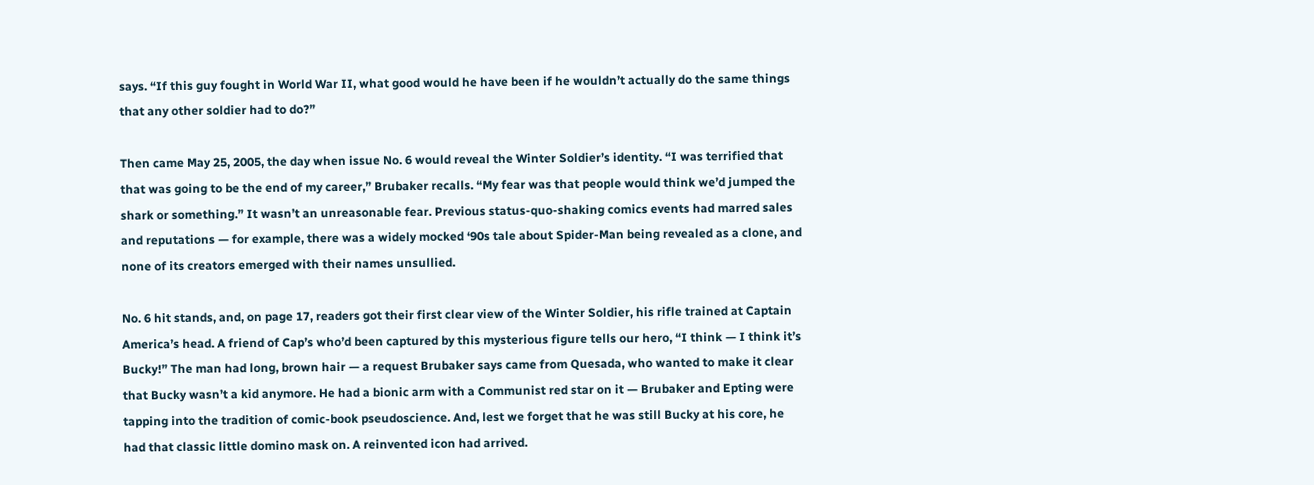says. “If this guy fought in World War II, what good would he have been if he wouldn’t actually do the same things that any other soldier had to do?”

Then came May 25, 2005, the day when issue No. 6 would reveal the Winter Soldier’s identity. “I was terrified that that was going to be the end of my career,” Brubaker recalls. “My fear was that people would think we’d jumped the shark or something.” It wasn’t an unreasonable fear. Previous status-quo-shaking comics events had marred sales and reputations — for example, there was a widely mocked ‘90s tale about Spider-Man being revealed as a clone, and none of its creators emerged with their names unsullied.

No. 6 hit stands, and, on page 17, readers got their first clear view of the Winter Soldier, his rifle trained at Captain America’s head. A friend of Cap’s who’d been captured by this mysterious figure tells our hero, “I think — I think it’s Bucky!” The man had long, brown hair — a request Brubaker says came from Quesada, who wanted to make it clear that Bucky wasn’t a kid anymore. He had a bionic arm with a Communist red star on it — Brubaker and Epting were tapping into the tradition of comic-book pseudoscience. And, lest we forget that he was still Bucky at his core, he had that classic little domino mask on. A reinvented icon had arrived.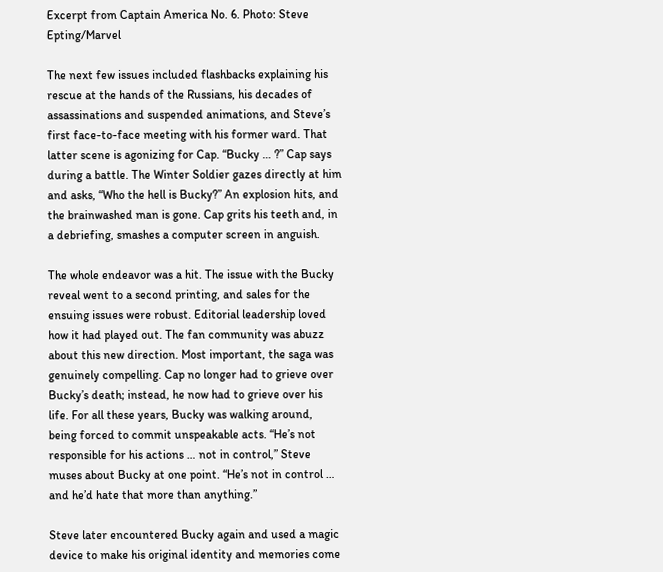Excerpt from Captain America No. 6. Photo: Steve Epting/Marvel

The next few issues included flashbacks explaining his rescue at the hands of the Russians, his decades of assassinations and suspended animations, and Steve’s first face-to-face meeting with his former ward. That latter scene is agonizing for Cap. “Bucky … ?” Cap says during a battle. The Winter Soldier gazes directly at him and asks, “Who the hell is Bucky?” An explosion hits, and the brainwashed man is gone. Cap grits his teeth and, in a debriefing, smashes a computer screen in anguish.

The whole endeavor was a hit. The issue with the Bucky reveal went to a second printing, and sales for the ensuing issues were robust. Editorial leadership loved how it had played out. The fan community was abuzz about this new direction. Most important, the saga was genuinely compelling. Cap no longer had to grieve over Bucky’s death; instead, he now had to grieve over his life. For all these years, Bucky was walking around, being forced to commit unspeakable acts. “He’s not responsible for his actions … not in control,” Steve muses about Bucky at one point. “He’s not in control … and he’d hate that more than anything.”

Steve later encountered Bucky again and used a magic device to make his original identity and memories come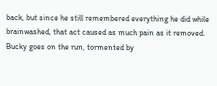back, but since he still remembered everything he did while brainwashed, that act caused as much pain as it removed. Bucky goes on the run, tormented by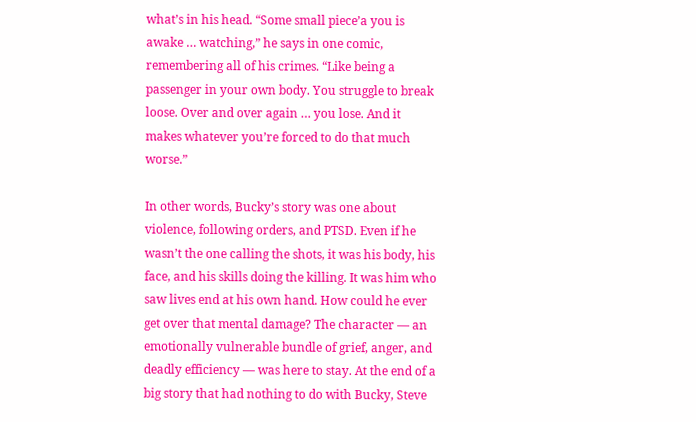what’s in his head. “Some small piece’a you is awake … watching,” he says in one comic, remembering all of his crimes. “Like being a passenger in your own body. You struggle to break loose. Over and over again … you lose. And it makes whatever you’re forced to do that much worse.”

In other words, Bucky’s story was one about violence, following orders, and PTSD. Even if he wasn’t the one calling the shots, it was his body, his face, and his skills doing the killing. It was him who saw lives end at his own hand. How could he ever get over that mental damage? The character — an emotionally vulnerable bundle of grief, anger, and deadly efficiency — was here to stay. At the end of a big story that had nothing to do with Bucky, Steve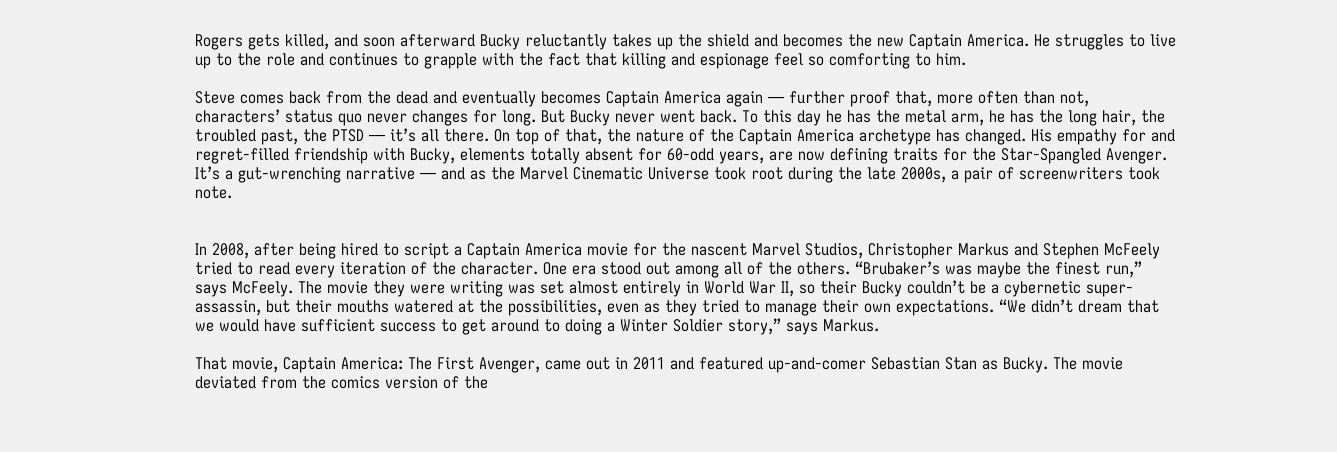Rogers gets killed, and soon afterward Bucky reluctantly takes up the shield and becomes the new Captain America. He struggles to live up to the role and continues to grapple with the fact that killing and espionage feel so comforting to him.

Steve comes back from the dead and eventually becomes Captain America again — further proof that, more often than not, characters’ status quo never changes for long. But Bucky never went back. To this day he has the metal arm, he has the long hair, the troubled past, the PTSD — it’s all there. On top of that, the nature of the Captain America archetype has changed. His empathy for and regret-filled friendship with Bucky, elements totally absent for 60-odd years, are now defining traits for the Star-Spangled Avenger. It’s a gut-wrenching narrative — and as the Marvel Cinematic Universe took root during the late 2000s, a pair of screenwriters took note.


In 2008, after being hired to script a Captain America movie for the nascent Marvel Studios, Christopher Markus and Stephen McFeely tried to read every iteration of the character. One era stood out among all of the others. “Brubaker’s was maybe the finest run,” says McFeely. The movie they were writing was set almost entirely in World War II, so their Bucky couldn’t be a cybernetic super-assassin, but their mouths watered at the possibilities, even as they tried to manage their own expectations. “We didn’t dream that we would have sufficient success to get around to doing a Winter Soldier story,” says Markus.

That movie, Captain America: The First Avenger, came out in 2011 and featured up-and-comer Sebastian Stan as Bucky. The movie deviated from the comics version of the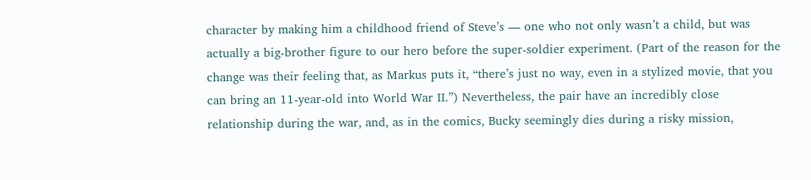character by making him a childhood friend of Steve’s — one who not only wasn’t a child, but was actually a big-brother figure to our hero before the super-soldier experiment. (Part of the reason for the change was their feeling that, as Markus puts it, “there’s just no way, even in a stylized movie, that you can bring an 11-year-old into World War II.”) Nevertheless, the pair have an incredibly close relationship during the war, and, as in the comics, Bucky seemingly dies during a risky mission,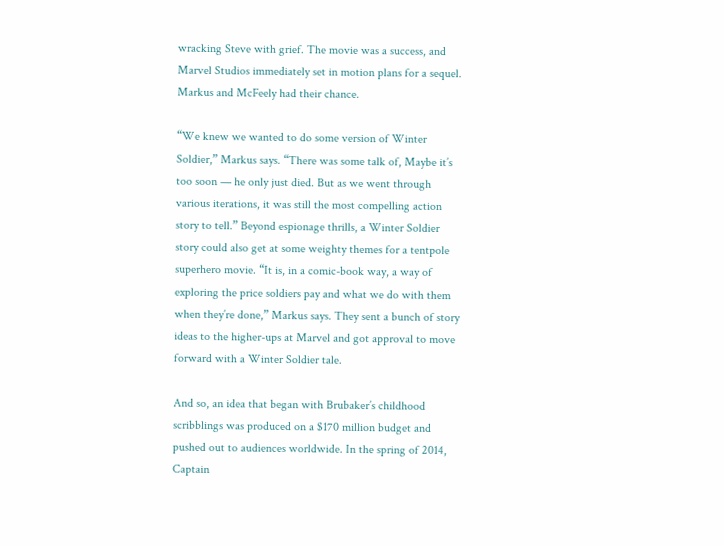wracking Steve with grief. The movie was a success, and Marvel Studios immediately set in motion plans for a sequel. Markus and McFeely had their chance.

“We knew we wanted to do some version of Winter Soldier,” Markus says. “There was some talk of, Maybe it’s too soon — he only just died. But as we went through various iterations, it was still the most compelling action story to tell.” Beyond espionage thrills, a Winter Soldier story could also get at some weighty themes for a tentpole superhero movie. “It is, in a comic-book way, a way of exploring the price soldiers pay and what we do with them when they’re done,” Markus says. They sent a bunch of story ideas to the higher-ups at Marvel and got approval to move forward with a Winter Soldier tale.

And so, an idea that began with Brubaker’s childhood scribblings was produced on a $170 million budget and pushed out to audiences worldwide. In the spring of 2014, Captain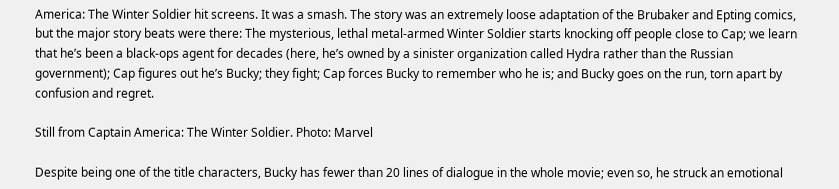America: The Winter Soldier hit screens. It was a smash. The story was an extremely loose adaptation of the Brubaker and Epting comics, but the major story beats were there: The mysterious, lethal metal-armed Winter Soldier starts knocking off people close to Cap; we learn that he’s been a black-ops agent for decades (here, he’s owned by a sinister organization called Hydra rather than the Russian government); Cap figures out he’s Bucky; they fight; Cap forces Bucky to remember who he is; and Bucky goes on the run, torn apart by confusion and regret.

Still from Captain America: The Winter Soldier. Photo: Marvel

Despite being one of the title characters, Bucky has fewer than 20 lines of dialogue in the whole movie; even so, he struck an emotional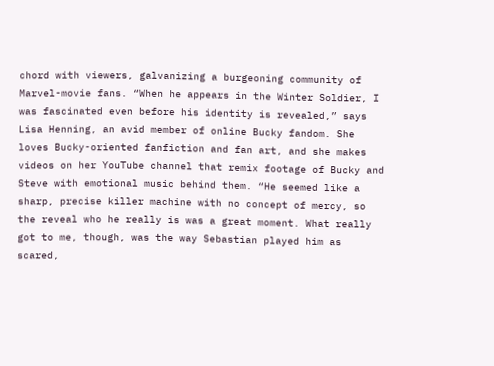chord with viewers, galvanizing a burgeoning community of Marvel-movie fans. “When he appears in the Winter Soldier, I was fascinated even before his identity is revealed,” says Lisa Henning, an avid member of online Bucky fandom. She loves Bucky-oriented fanfiction and fan art, and she makes videos on her YouTube channel that remix footage of Bucky and Steve with emotional music behind them. “He seemed like a sharp, precise killer machine with no concept of mercy, so the reveal who he really is was a great moment. What really got to me, though, was the way Sebastian played him as scared,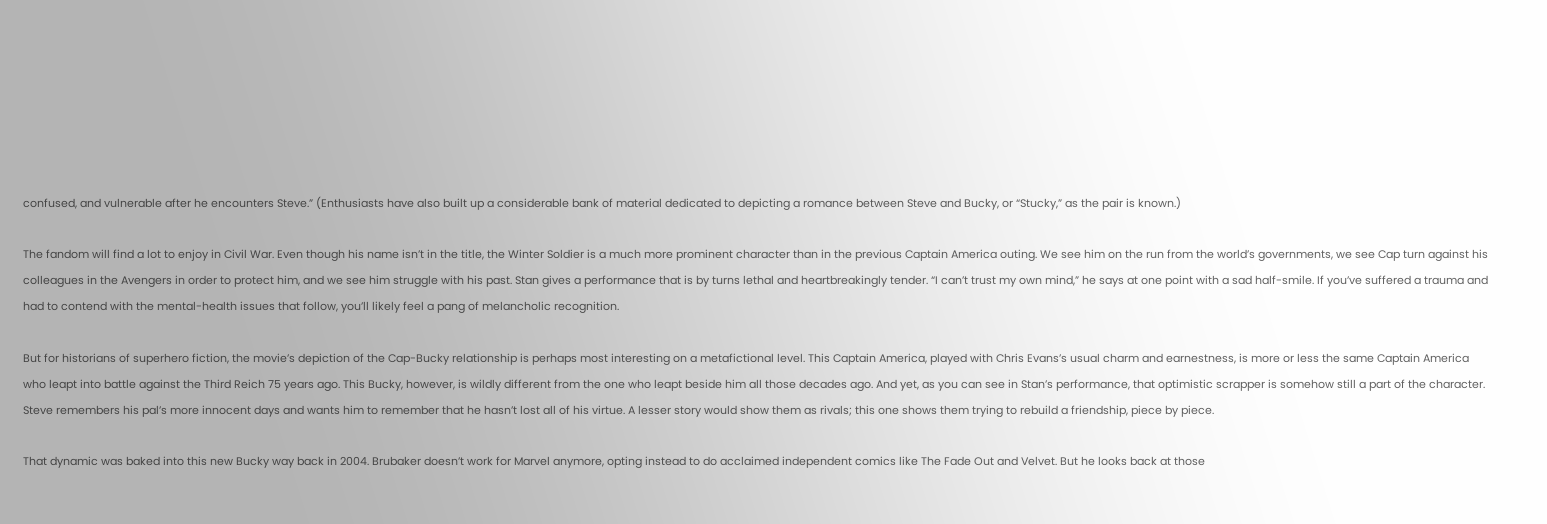confused, and vulnerable after he encounters Steve.” (Enthusiasts have also built up a considerable bank of material dedicated to depicting a romance between Steve and Bucky, or “Stucky,” as the pair is known.)

The fandom will find a lot to enjoy in Civil War. Even though his name isn’t in the title, the Winter Soldier is a much more prominent character than in the previous Captain America outing. We see him on the run from the world’s governments, we see Cap turn against his colleagues in the Avengers in order to protect him, and we see him struggle with his past. Stan gives a performance that is by turns lethal and heartbreakingly tender. “I can’t trust my own mind,” he says at one point with a sad half-smile. If you’ve suffered a trauma and had to contend with the mental-health issues that follow, you’ll likely feel a pang of melancholic recognition.

But for historians of superhero fiction, the movie’s depiction of the Cap-Bucky relationship is perhaps most interesting on a metafictional level. This Captain America, played with Chris Evans’s usual charm and earnestness, is more or less the same Captain America who leapt into battle against the Third Reich 75 years ago. This Bucky, however, is wildly different from the one who leapt beside him all those decades ago. And yet, as you can see in Stan’s performance, that optimistic scrapper is somehow still a part of the character. Steve remembers his pal’s more innocent days and wants him to remember that he hasn’t lost all of his virtue. A lesser story would show them as rivals; this one shows them trying to rebuild a friendship, piece by piece.

That dynamic was baked into this new Bucky way back in 2004. Brubaker doesn’t work for Marvel anymore, opting instead to do acclaimed independent comics like The Fade Out and Velvet. But he looks back at those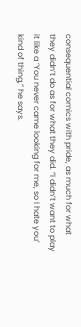consequential comics with pride, as much for what they didn’t do as for what they did. “I didn’t want to play it like a ‘You never came looking for me, so I hate you’ kind of thing,” he says.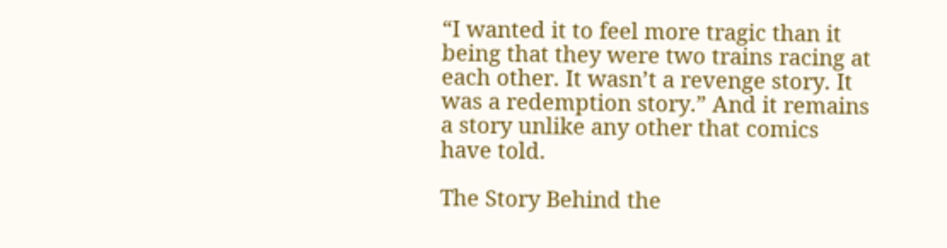“I wanted it to feel more tragic than it being that they were two trains racing at each other. It wasn’t a revenge story. It was a redemption story.” And it remains a story unlike any other that comics have told.

The Story Behind the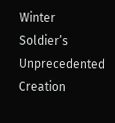Winter Soldier’s Unprecedented Creation